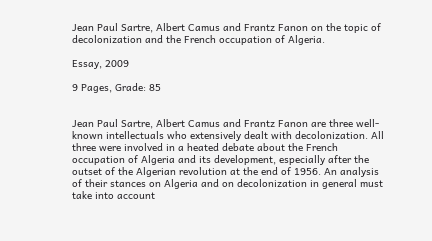Jean Paul Sartre, Albert Camus and Frantz Fanon on the topic of decolonization and the French occupation of Algeria.

Essay, 2009

9 Pages, Grade: 85


Jean Paul Sartre, Albert Camus and Frantz Fanon are three well-known intellectuals who extensively dealt with decolonization. All three were involved in a heated debate about the French occupation of Algeria and its development, especially after the outset of the Algerian revolution at the end of 1956. An analysis of their stances on Algeria and on decolonization in general must take into account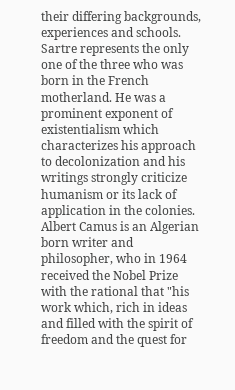their differing backgrounds, experiences and schools. Sartre represents the only one of the three who was born in the French motherland. He was a prominent exponent of existentialism which characterizes his approach to decolonization and his writings strongly criticize humanism or its lack of application in the colonies. Albert Camus is an Algerian born writer and philosopher, who in 1964 received the Nobel Prize with the rational that "his work which, rich in ideas and filled with the spirit of freedom and the quest for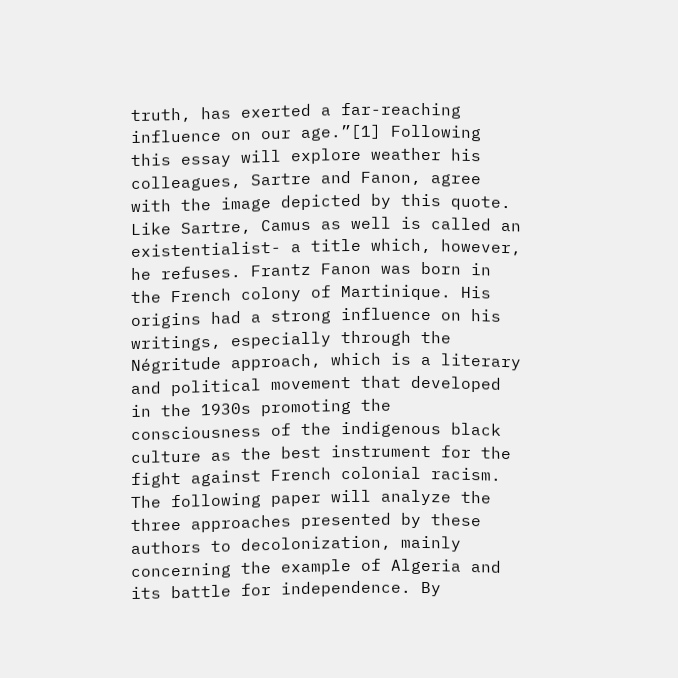truth, has exerted a far-reaching influence on our age.”[1] Following this essay will explore weather his colleagues, Sartre and Fanon, agree with the image depicted by this quote. Like Sartre, Camus as well is called an existentialist- a title which, however, he refuses. Frantz Fanon was born in the French colony of Martinique. His origins had a strong influence on his writings, especially through the Négritude approach, which is a literary and political movement that developed in the 1930s promoting the consciousness of the indigenous black culture as the best instrument for the fight against French colonial racism. The following paper will analyze the three approaches presented by these authors to decolonization, mainly concerning the example of Algeria and its battle for independence. By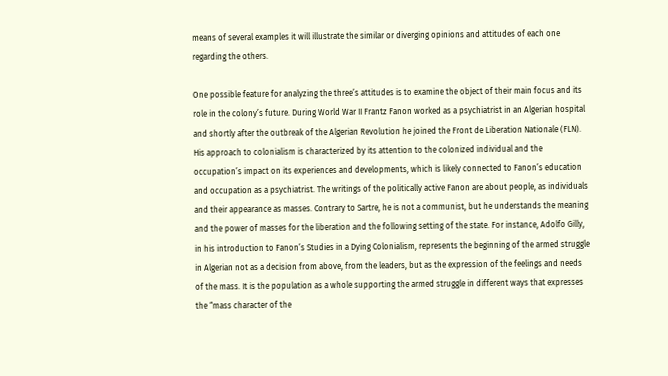means of several examples it will illustrate the similar or diverging opinions and attitudes of each one regarding the others.

One possible feature for analyzing the three’s attitudes is to examine the object of their main focus and its role in the colony’s future. During World War II Frantz Fanon worked as a psychiatrist in an Algerian hospital and shortly after the outbreak of the Algerian Revolution he joined the Front de Liberation Nationale (FLN). His approach to colonialism is characterized by its attention to the colonized individual and the occupation’s impact on its experiences and developments, which is likely connected to Fanon’s education and occupation as a psychiatrist. The writings of the politically active Fanon are about people, as individuals and their appearance as masses. Contrary to Sartre, he is not a communist, but he understands the meaning and the power of masses for the liberation and the following setting of the state. For instance, Adolfo Gilly, in his introduction to Fanon’s Studies in a Dying Colonialism, represents the beginning of the armed struggle in Algerian not as a decision from above, from the leaders, but as the expression of the feelings and needs of the mass. It is the population as a whole supporting the armed struggle in different ways that expresses the “mass character of the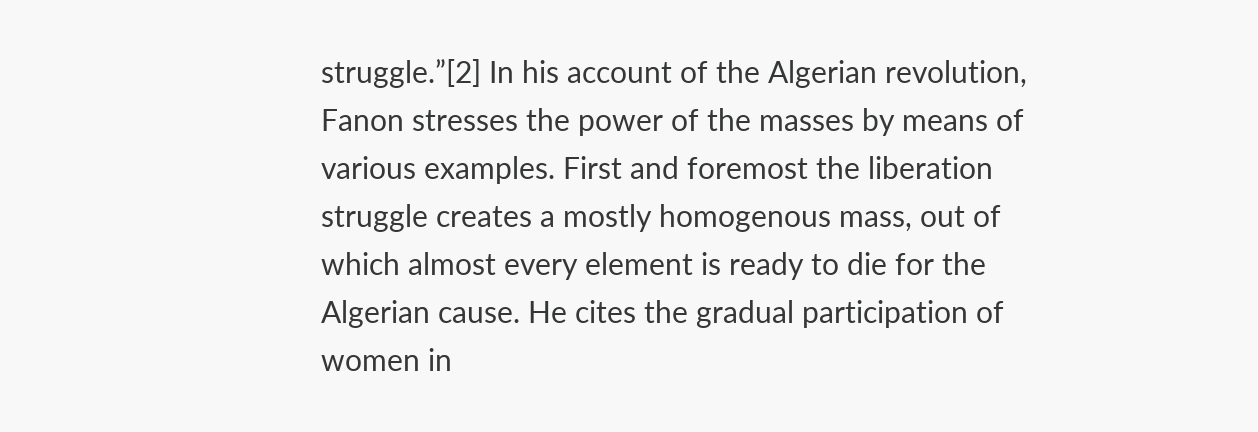struggle.”[2] In his account of the Algerian revolution, Fanon stresses the power of the masses by means of various examples. First and foremost the liberation struggle creates a mostly homogenous mass, out of which almost every element is ready to die for the Algerian cause. He cites the gradual participation of women in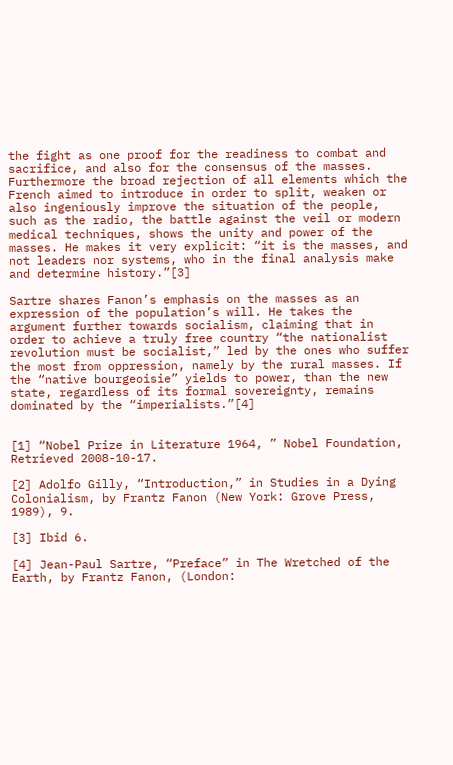the fight as one proof for the readiness to combat and sacrifice, and also for the consensus of the masses. Furthermore the broad rejection of all elements which the French aimed to introduce in order to split, weaken or also ingeniously improve the situation of the people, such as the radio, the battle against the veil or modern medical techniques, shows the unity and power of the masses. He makes it very explicit: “it is the masses, and not leaders nor systems, who in the final analysis make and determine history.”[3]

Sartre shares Fanon’s emphasis on the masses as an expression of the population’s will. He takes the argument further towards socialism, claiming that in order to achieve a truly free country “the nationalist revolution must be socialist,” led by the ones who suffer the most from oppression, namely by the rural masses. If the “native bourgeoisie” yields to power, than the new state, regardless of its formal sovereignty, remains dominated by the “imperialists.”[4]


[1] “Nobel Prize in Literature 1964, ” Nobel Foundation, Retrieved 2008-10-17.

[2] Adolfo Gilly, “Introduction,” in Studies in a Dying Colonialism, by Frantz Fanon (New York: Grove Press, 1989), 9.

[3] Ibid 6.

[4] Jean-Paul Sartre, “Preface” in The Wretched of the Earth, by Frantz Fanon, (London: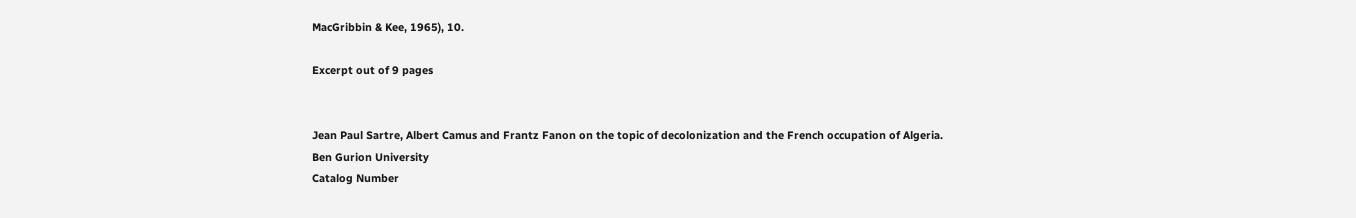MacGribbin & Kee, 1965), 10.

Excerpt out of 9 pages


Jean Paul Sartre, Albert Camus and Frantz Fanon on the topic of decolonization and the French occupation of Algeria.
Ben Gurion University
Catalog Number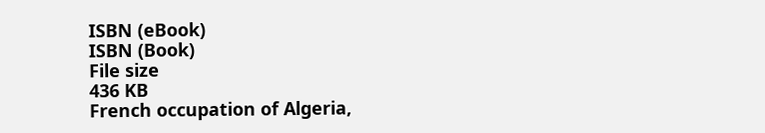ISBN (eBook)
ISBN (Book)
File size
436 KB
French occupation of Algeria,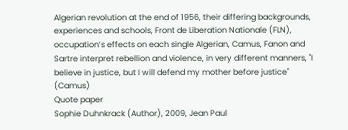Algerian revolution at the end of 1956, their differing backgrounds, experiences and schools, Front de Liberation Nationale (FLN), occupation’s effects on each single Algerian, Camus, Fanon and Sartre interpret rebellion and violence, in very different manners, "I believe in justice, but I will defend my mother before justice" (Camus)
Quote paper
Sophie Duhnkrack (Author), 2009, Jean Paul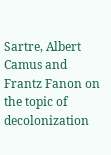Sartre, Albert Camus and Frantz Fanon on the topic of decolonization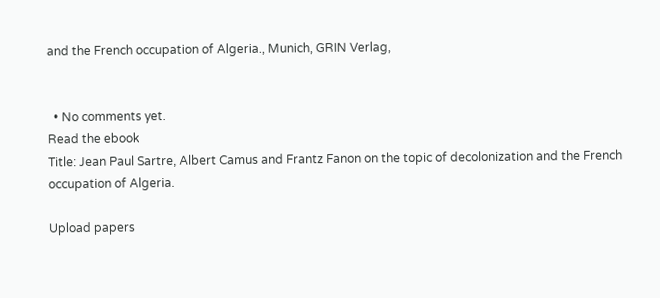and the French occupation of Algeria., Munich, GRIN Verlag,


  • No comments yet.
Read the ebook
Title: Jean Paul Sartre, Albert Camus and Frantz Fanon on the topic of decolonization and the French occupation of Algeria.

Upload papers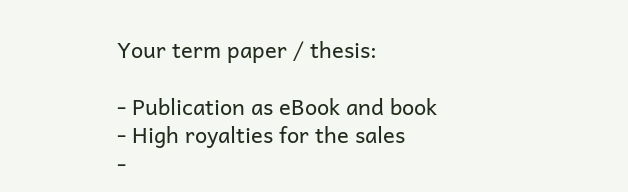Your term paper / thesis:

- Publication as eBook and book
- High royalties for the sales
-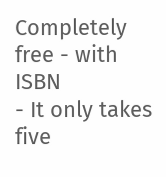Completely free - with ISBN
- It only takes five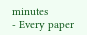minutes
- Every paper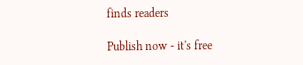finds readers

Publish now - it's free